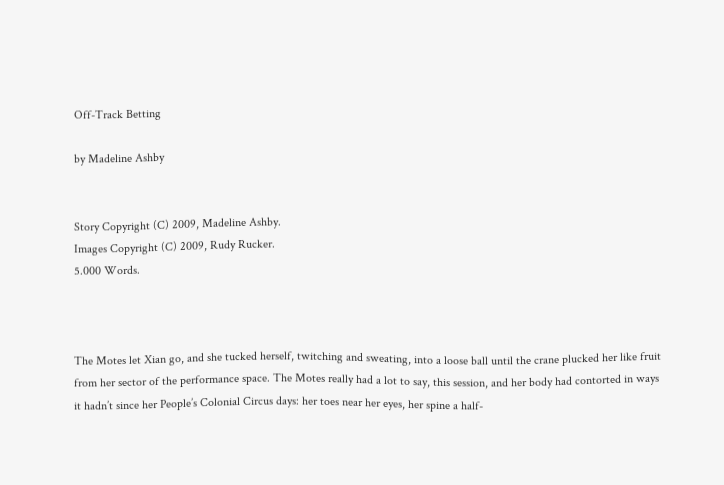Off-Track Betting

by Madeline Ashby


Story Copyright (C) 2009, Madeline Ashby.
Images Copyright (C) 2009, Rudy Rucker.
5.000 Words.



The Motes let Xian go, and she tucked herself, twitching and sweating, into a loose ball until the crane plucked her like fruit from her sector of the performance space. The Motes really had a lot to say, this session, and her body had contorted in ways it hadn’t since her People’s Colonial Circus days: her toes near her eyes, her spine a half-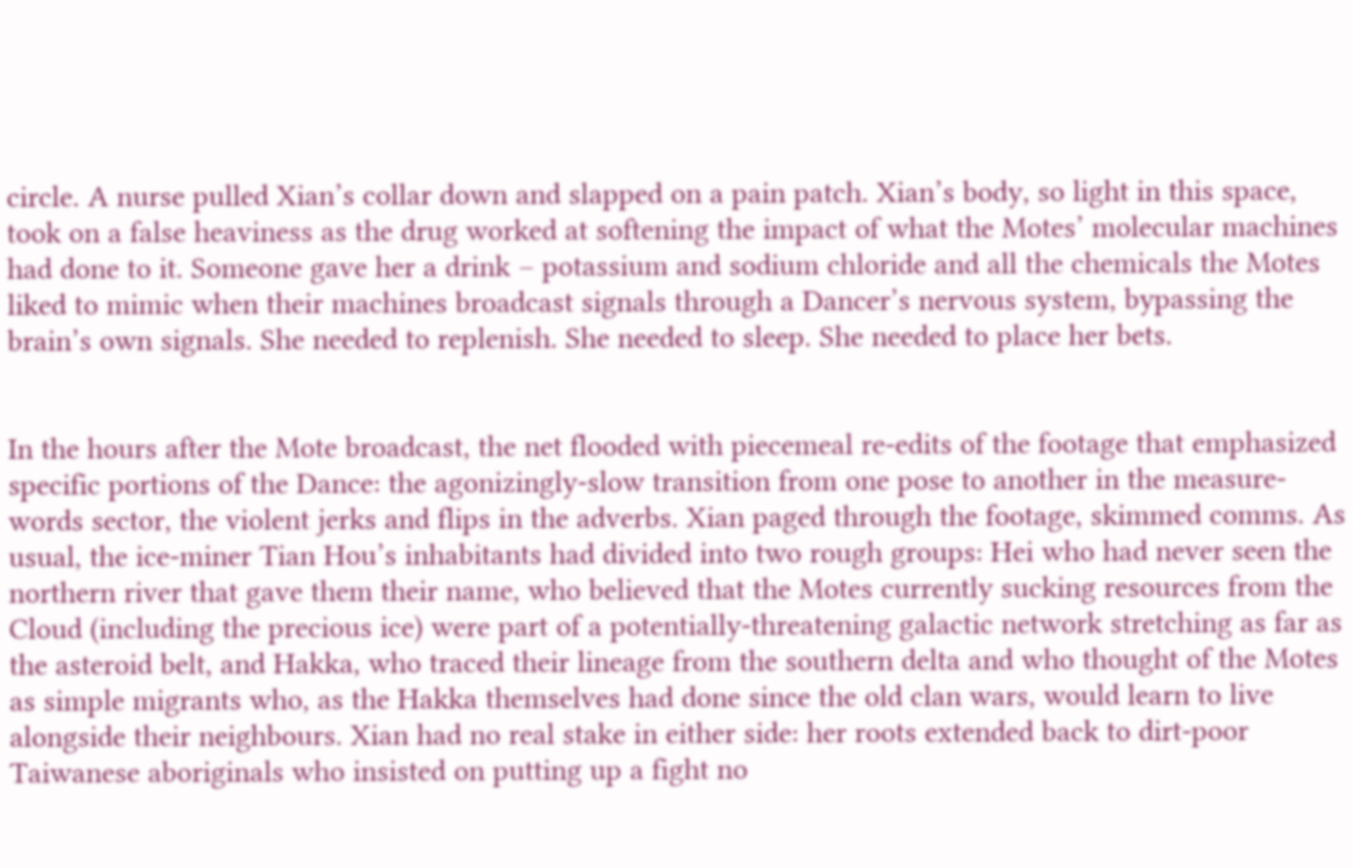circle. A nurse pulled Xian’s collar down and slapped on a pain patch. Xian’s body, so light in this space, took on a false heaviness as the drug worked at softening the impact of what the Motes’ molecular machines had done to it. Someone gave her a drink – potassium and sodium chloride and all the chemicals the Motes liked to mimic when their machines broadcast signals through a Dancer’s nervous system, bypassing the brain’s own signals. She needed to replenish. She needed to sleep. She needed to place her bets.


In the hours after the Mote broadcast, the net flooded with piecemeal re-edits of the footage that emphasized specific portions of the Dance: the agonizingly-slow transition from one pose to another in the measure-words sector, the violent jerks and flips in the adverbs. Xian paged through the footage, skimmed comms. As usual, the ice-miner Tian Hou’s inhabitants had divided into two rough groups: Hei who had never seen the northern river that gave them their name, who believed that the Motes currently sucking resources from the Cloud (including the precious ice) were part of a potentially-threatening galactic network stretching as far as the asteroid belt, and Hakka, who traced their lineage from the southern delta and who thought of the Motes as simple migrants who, as the Hakka themselves had done since the old clan wars, would learn to live alongside their neighbours. Xian had no real stake in either side: her roots extended back to dirt-poor Taiwanese aboriginals who insisted on putting up a fight no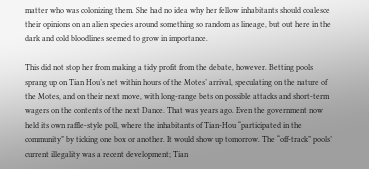matter who was colonizing them. She had no idea why her fellow inhabitants should coalesce their opinions on an alien species around something so random as lineage, but out here in the dark and cold bloodlines seemed to grow in importance.

This did not stop her from making a tidy profit from the debate, however. Betting pools sprang up on Tian Hou’s net within hours of the Motes’ arrival, speculating on the nature of the Motes, and on their next move, with long-range bets on possible attacks and short-term wagers on the contents of the next Dance. That was years ago. Even the government now held its own raffle-style poll, where the inhabitants of Tian-Hou “participated in the community” by ticking one box or another. It would show up tomorrow. The “off-track” pools’ current illegality was a recent development; Tian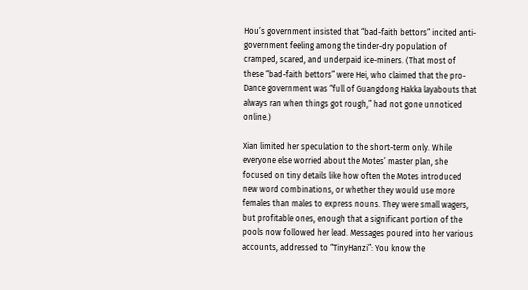Hou’s government insisted that “bad-faith bettors” incited anti-government feeling among the tinder-dry population of cramped, scared, and underpaid ice-miners. (That most of these “bad-faith bettors” were Hei, who claimed that the pro-Dance government was “full of Guangdong Hakka layabouts that always ran when things got rough,” had not gone unnoticed online.)

Xian limited her speculation to the short-term only. While everyone else worried about the Motes’ master plan, she focused on tiny details like how often the Motes introduced new word combinations, or whether they would use more females than males to express nouns. They were small wagers, but profitable ones, enough that a significant portion of the pools now followed her lead. Messages poured into her various accounts, addressed to “TinyHanzi”: You know the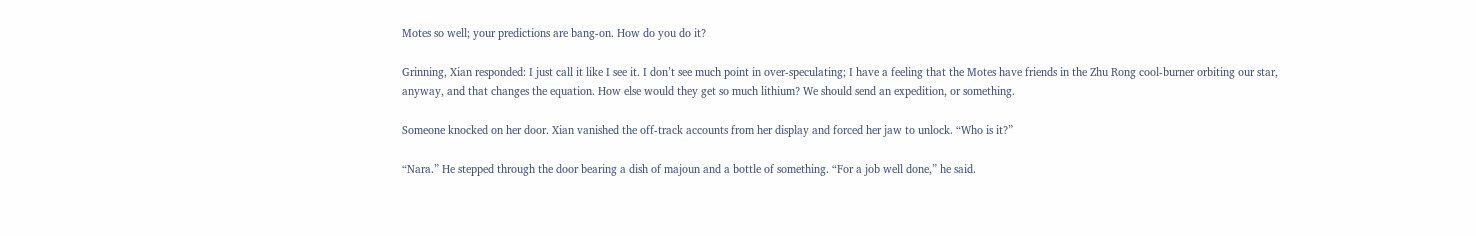Motes so well; your predictions are bang-on. How do you do it?

Grinning, Xian responded: I just call it like I see it. I don’t see much point in over-speculating; I have a feeling that the Motes have friends in the Zhu Rong cool-burner orbiting our star, anyway, and that changes the equation. How else would they get so much lithium? We should send an expedition, or something.

Someone knocked on her door. Xian vanished the off-track accounts from her display and forced her jaw to unlock. “Who is it?”

“Nara.” He stepped through the door bearing a dish of majoun and a bottle of something. “For a job well done,” he said.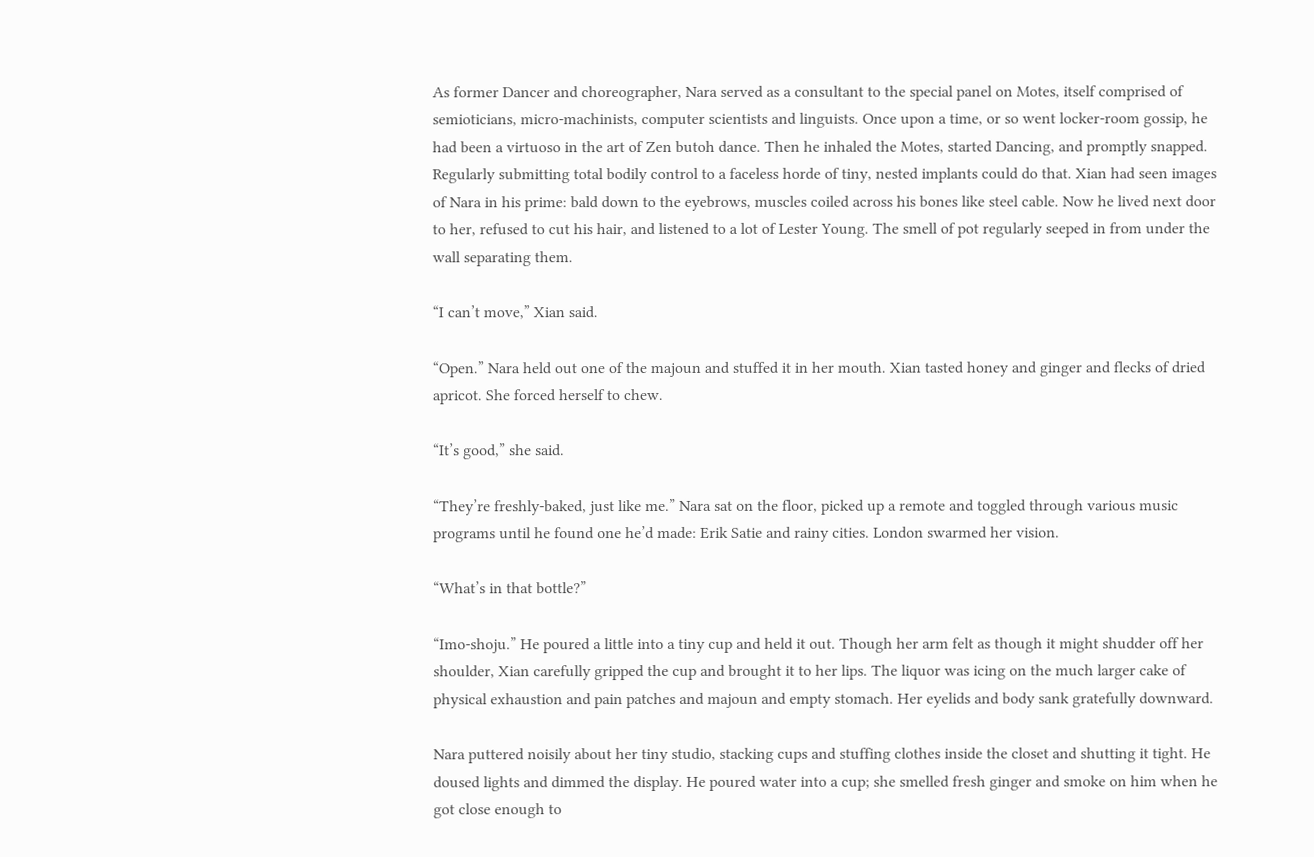As former Dancer and choreographer, Nara served as a consultant to the special panel on Motes, itself comprised of semioticians, micro-machinists, computer scientists and linguists. Once upon a time, or so went locker-room gossip, he had been a virtuoso in the art of Zen butoh dance. Then he inhaled the Motes, started Dancing, and promptly snapped. Regularly submitting total bodily control to a faceless horde of tiny, nested implants could do that. Xian had seen images of Nara in his prime: bald down to the eyebrows, muscles coiled across his bones like steel cable. Now he lived next door to her, refused to cut his hair, and listened to a lot of Lester Young. The smell of pot regularly seeped in from under the wall separating them.

“I can’t move,” Xian said.

“Open.” Nara held out one of the majoun and stuffed it in her mouth. Xian tasted honey and ginger and flecks of dried apricot. She forced herself to chew.

“It’s good,” she said.

“They’re freshly-baked, just like me.” Nara sat on the floor, picked up a remote and toggled through various music programs until he found one he’d made: Erik Satie and rainy cities. London swarmed her vision.

“What’s in that bottle?”

“Imo-shoju.” He poured a little into a tiny cup and held it out. Though her arm felt as though it might shudder off her shoulder, Xian carefully gripped the cup and brought it to her lips. The liquor was icing on the much larger cake of physical exhaustion and pain patches and majoun and empty stomach. Her eyelids and body sank gratefully downward.

Nara puttered noisily about her tiny studio, stacking cups and stuffing clothes inside the closet and shutting it tight. He doused lights and dimmed the display. He poured water into a cup; she smelled fresh ginger and smoke on him when he got close enough to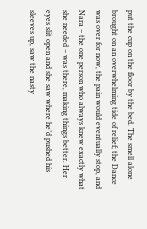put the cup on the floor by the bed. The smell alone brought on an overwhelming tide of relief; the Dance was over for now, the pain would eventually stop, and Nara – the one person who always knew exactly what she needed – was there, making things better. Her eyes slit open and she saw where he’d pushed his sleeves up, saw the nasty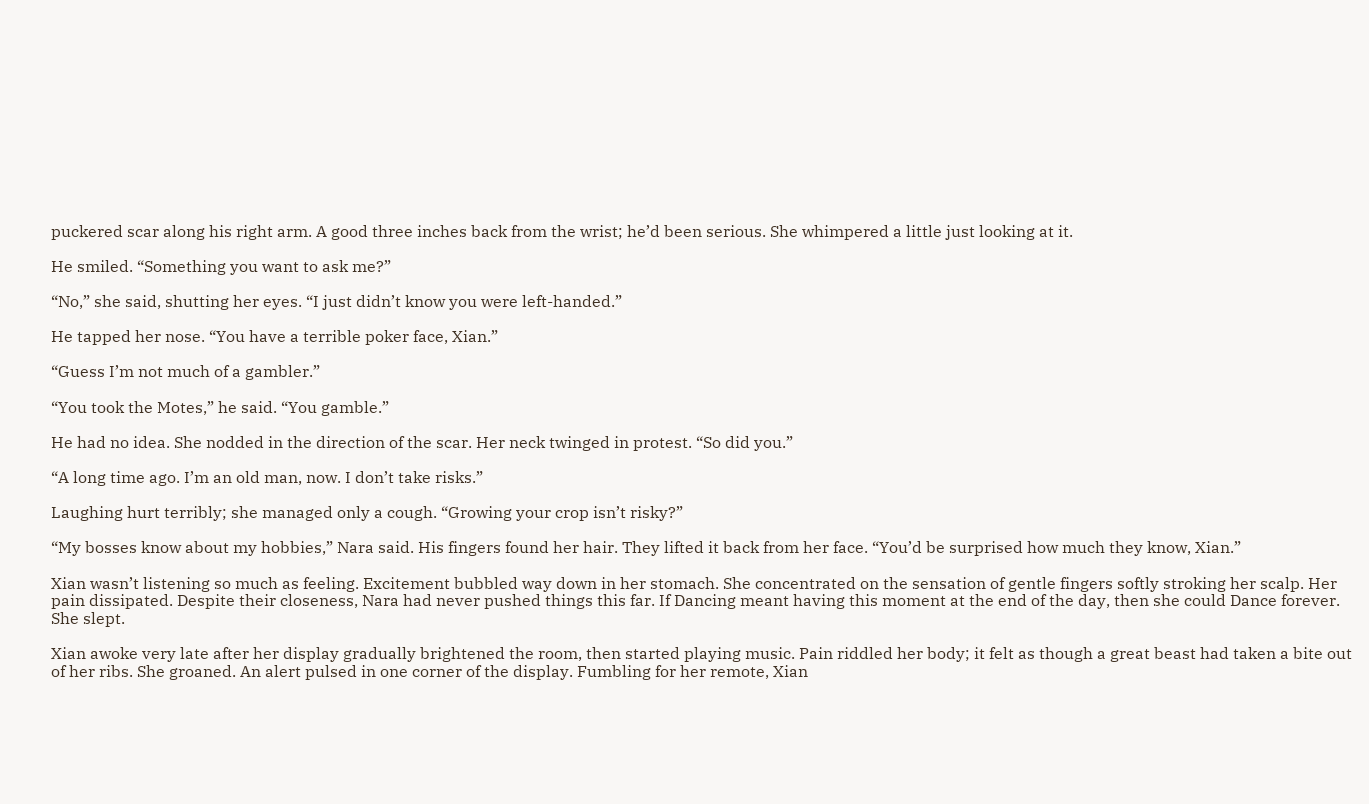puckered scar along his right arm. A good three inches back from the wrist; he’d been serious. She whimpered a little just looking at it.

He smiled. “Something you want to ask me?”

“No,” she said, shutting her eyes. “I just didn’t know you were left-handed.”

He tapped her nose. “You have a terrible poker face, Xian.”

“Guess I’m not much of a gambler.”

“You took the Motes,” he said. “You gamble.”

He had no idea. She nodded in the direction of the scar. Her neck twinged in protest. “So did you.”

“A long time ago. I’m an old man, now. I don’t take risks.”

Laughing hurt terribly; she managed only a cough. “Growing your crop isn’t risky?”

“My bosses know about my hobbies,” Nara said. His fingers found her hair. They lifted it back from her face. “You’d be surprised how much they know, Xian.”

Xian wasn’t listening so much as feeling. Excitement bubbled way down in her stomach. She concentrated on the sensation of gentle fingers softly stroking her scalp. Her pain dissipated. Despite their closeness, Nara had never pushed things this far. If Dancing meant having this moment at the end of the day, then she could Dance forever. She slept.

Xian awoke very late after her display gradually brightened the room, then started playing music. Pain riddled her body; it felt as though a great beast had taken a bite out of her ribs. She groaned. An alert pulsed in one corner of the display. Fumbling for her remote, Xian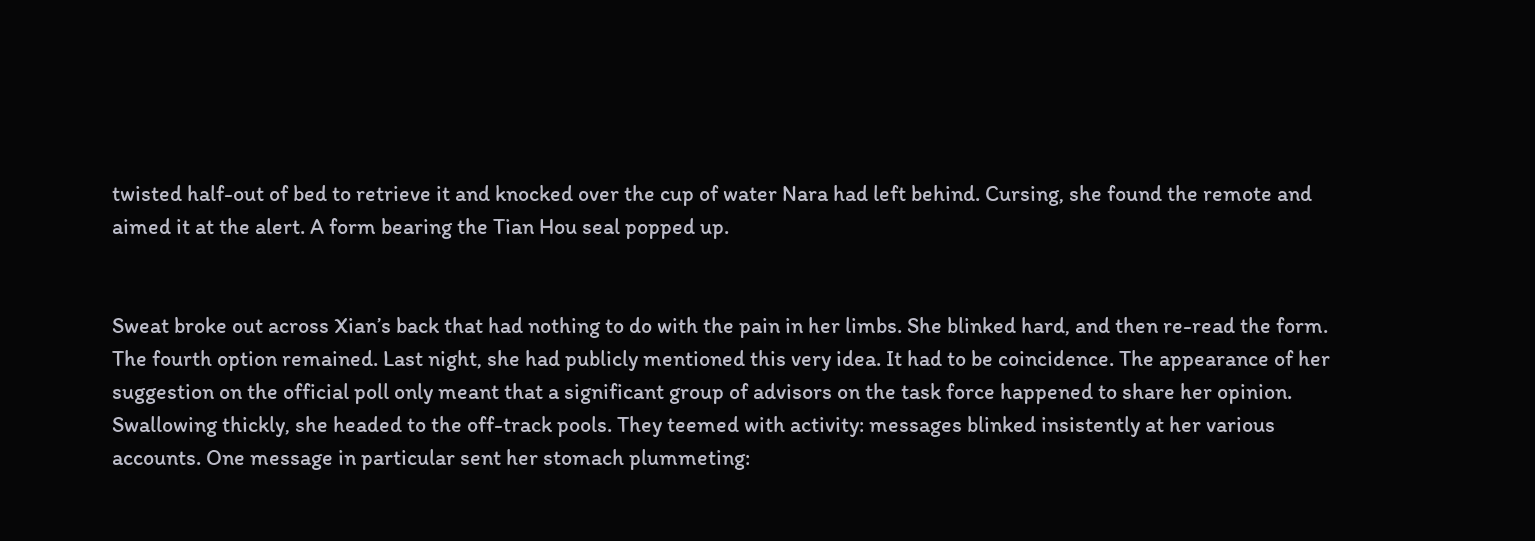twisted half-out of bed to retrieve it and knocked over the cup of water Nara had left behind. Cursing, she found the remote and aimed it at the alert. A form bearing the Tian Hou seal popped up.


Sweat broke out across Xian’s back that had nothing to do with the pain in her limbs. She blinked hard, and then re-read the form. The fourth option remained. Last night, she had publicly mentioned this very idea. It had to be coincidence. The appearance of her suggestion on the official poll only meant that a significant group of advisors on the task force happened to share her opinion. Swallowing thickly, she headed to the off-track pools. They teemed with activity: messages blinked insistently at her various accounts. One message in particular sent her stomach plummeting: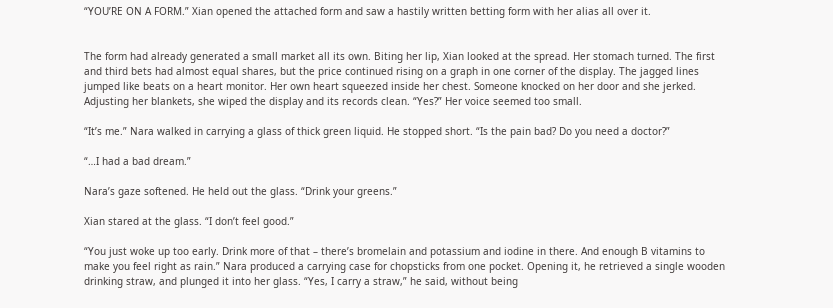“YOU’RE ON A FORM.” Xian opened the attached form and saw a hastily written betting form with her alias all over it.


The form had already generated a small market all its own. Biting her lip, Xian looked at the spread. Her stomach turned. The first and third bets had almost equal shares, but the price continued rising on a graph in one corner of the display. The jagged lines jumped like beats on a heart monitor. Her own heart squeezed inside her chest. Someone knocked on her door and she jerked. Adjusting her blankets, she wiped the display and its records clean. “Yes?” Her voice seemed too small.

“It’s me.” Nara walked in carrying a glass of thick green liquid. He stopped short. “Is the pain bad? Do you need a doctor?”

“…I had a bad dream.”

Nara’s gaze softened. He held out the glass. “Drink your greens.”

Xian stared at the glass. “I don’t feel good.”

“You just woke up too early. Drink more of that – there’s bromelain and potassium and iodine in there. And enough B vitamins to make you feel right as rain.” Nara produced a carrying case for chopsticks from one pocket. Opening it, he retrieved a single wooden drinking straw, and plunged it into her glass. “Yes, I carry a straw,” he said, without being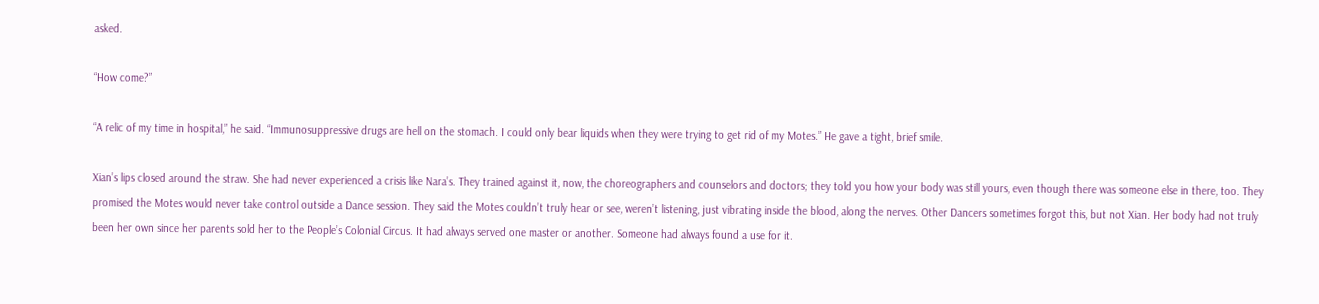asked.

“How come?”

“A relic of my time in hospital,” he said. “Immunosuppressive drugs are hell on the stomach. I could only bear liquids when they were trying to get rid of my Motes.” He gave a tight, brief smile.

Xian’s lips closed around the straw. She had never experienced a crisis like Nara’s. They trained against it, now, the choreographers and counselors and doctors; they told you how your body was still yours, even though there was someone else in there, too. They promised the Motes would never take control outside a Dance session. They said the Motes couldn’t truly hear or see, weren’t listening, just vibrating inside the blood, along the nerves. Other Dancers sometimes forgot this, but not Xian. Her body had not truly been her own since her parents sold her to the People’s Colonial Circus. It had always served one master or another. Someone had always found a use for it.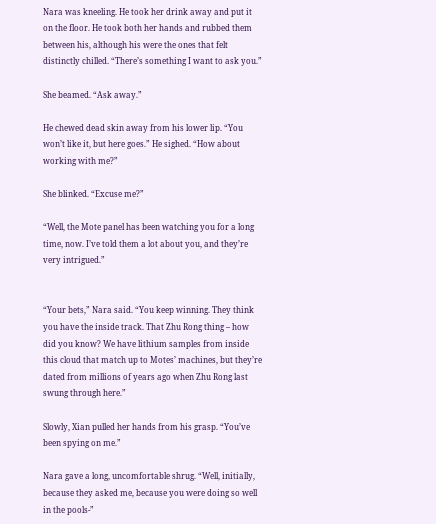Nara was kneeling. He took her drink away and put it on the floor. He took both her hands and rubbed them between his, although his were the ones that felt distinctly chilled. “There’s something I want to ask you.”

She beamed. “Ask away.”

He chewed dead skin away from his lower lip. “You won’t like it, but here goes.” He sighed. “How about working with me?”

She blinked. “Excuse me?”

“Well, the Mote panel has been watching you for a long time, now. I’ve told them a lot about you, and they’re very intrigued.”


“Your bets,” Nara said. “You keep winning. They think you have the inside track. That Zhu Rong thing – how did you know? We have lithium samples from inside this cloud that match up to Motes’ machines, but they’re dated from millions of years ago when Zhu Rong last swung through here.”

Slowly, Xian pulled her hands from his grasp. “You’ve been spying on me.”

Nara gave a long, uncomfortable shrug. “Well, initially, because they asked me, because you were doing so well in the pools-”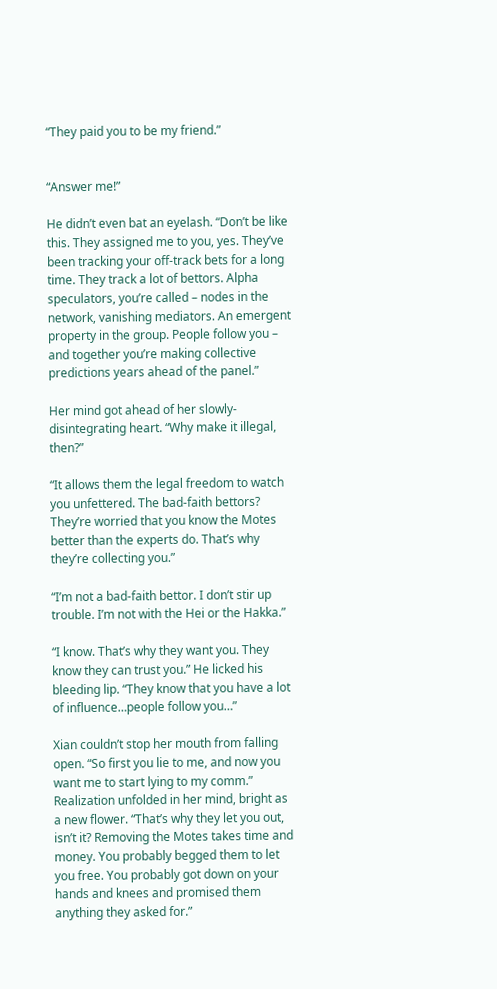“They paid you to be my friend.”


“Answer me!”

He didn’t even bat an eyelash. “Don’t be like this. They assigned me to you, yes. They’ve been tracking your off-track bets for a long time. They track a lot of bettors. Alpha speculators, you’re called – nodes in the network, vanishing mediators. An emergent property in the group. People follow you – and together you’re making collective predictions years ahead of the panel.”

Her mind got ahead of her slowly-disintegrating heart. “Why make it illegal, then?”

“It allows them the legal freedom to watch you unfettered. The bad-faith bettors? They’re worried that you know the Motes better than the experts do. That’s why they’re collecting you.”

“I’m not a bad-faith bettor. I don’t stir up trouble. I’m not with the Hei or the Hakka.”

“I know. That’s why they want you. They know they can trust you.” He licked his bleeding lip. “They know that you have a lot of influence…people follow you…”

Xian couldn’t stop her mouth from falling open. “So first you lie to me, and now you want me to start lying to my comm.” Realization unfolded in her mind, bright as a new flower. “That’s why they let you out, isn’t it? Removing the Motes takes time and money. You probably begged them to let you free. You probably got down on your hands and knees and promised them anything they asked for.”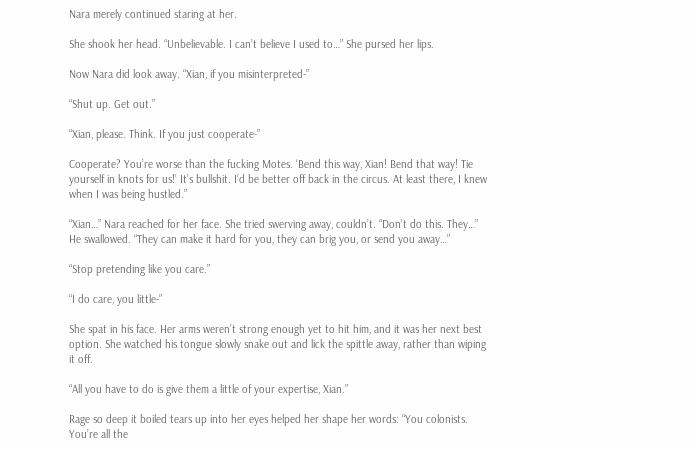Nara merely continued staring at her.

She shook her head. “Unbelievable. I can’t believe I used to…” She pursed her lips.

Now Nara did look away. “Xian, if you misinterpreted-”

“Shut up. Get out.”

“Xian, please. Think. If you just cooperate-”

Cooperate? You’re worse than the fucking Motes. ‘Bend this way, Xian! Bend that way! Tie yourself in knots for us!’ It’s bullshit. I’d be better off back in the circus. At least there, I knew when I was being hustled.”

“Xian…” Nara reached for her face. She tried swerving away, couldn’t. “Don’t do this. They…” He swallowed. “They can make it hard for you, they can brig you, or send you away…”

“Stop pretending like you care.”

“I do care, you little-”

She spat in his face. Her arms weren’t strong enough yet to hit him, and it was her next best option. She watched his tongue slowly snake out and lick the spittle away, rather than wiping it off.

“All you have to do is give them a little of your expertise, Xian.”

Rage so deep it boiled tears up into her eyes helped her shape her words: “You colonists. You’re all the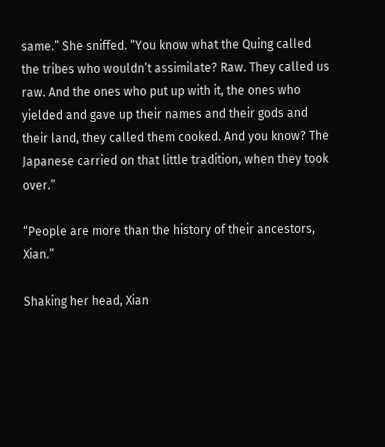same.” She sniffed. “You know what the Quing called the tribes who wouldn’t assimilate? Raw. They called us raw. And the ones who put up with it, the ones who yielded and gave up their names and their gods and their land, they called them cooked. And you know? The Japanese carried on that little tradition, when they took over.”

“People are more than the history of their ancestors, Xian.”

Shaking her head, Xian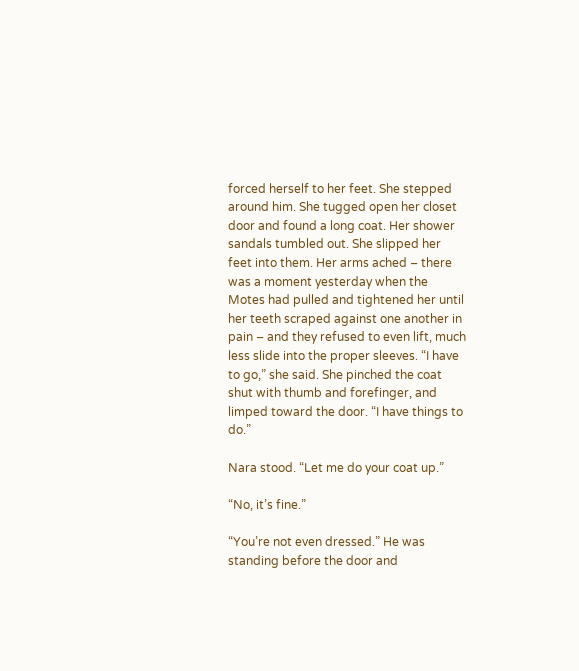forced herself to her feet. She stepped around him. She tugged open her closet door and found a long coat. Her shower sandals tumbled out. She slipped her feet into them. Her arms ached – there was a moment yesterday when the Motes had pulled and tightened her until her teeth scraped against one another in pain – and they refused to even lift, much less slide into the proper sleeves. “I have to go,” she said. She pinched the coat shut with thumb and forefinger, and limped toward the door. “I have things to do.”

Nara stood. “Let me do your coat up.”

“No, it’s fine.”

“You’re not even dressed.” He was standing before the door and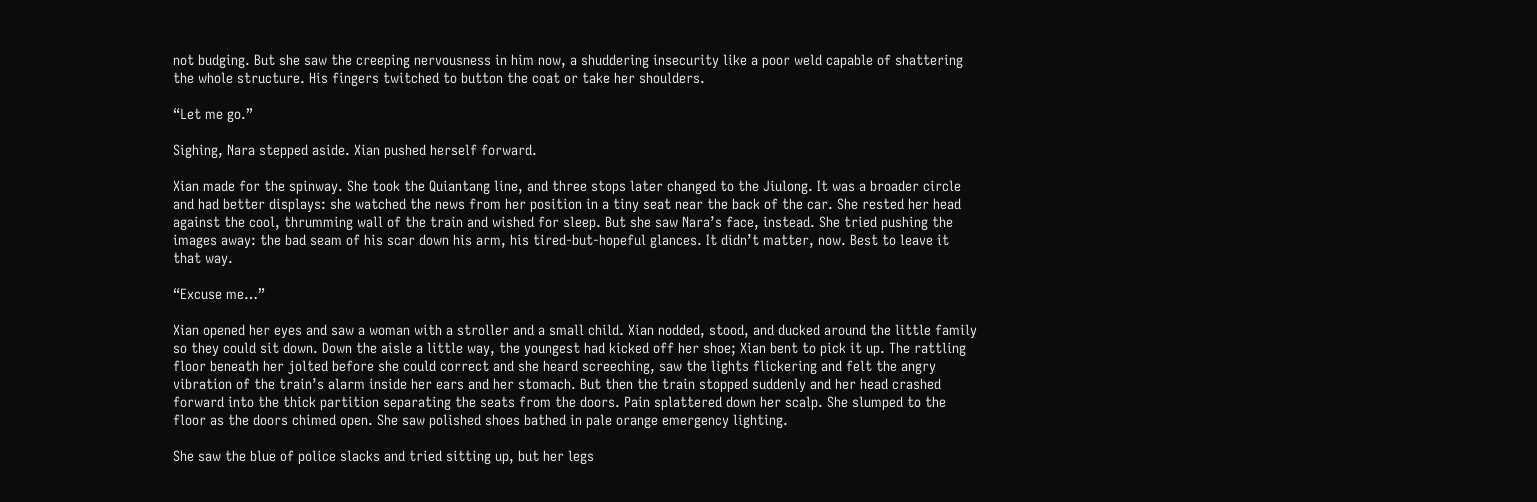not budging. But she saw the creeping nervousness in him now, a shuddering insecurity like a poor weld capable of shattering the whole structure. His fingers twitched to button the coat or take her shoulders.

“Let me go.”

Sighing, Nara stepped aside. Xian pushed herself forward.

Xian made for the spinway. She took the Quiantang line, and three stops later changed to the Jiulong. It was a broader circle and had better displays: she watched the news from her position in a tiny seat near the back of the car. She rested her head against the cool, thrumming wall of the train and wished for sleep. But she saw Nara’s face, instead. She tried pushing the images away: the bad seam of his scar down his arm, his tired-but-hopeful glances. It didn’t matter, now. Best to leave it that way.

“Excuse me…”

Xian opened her eyes and saw a woman with a stroller and a small child. Xian nodded, stood, and ducked around the little family so they could sit down. Down the aisle a little way, the youngest had kicked off her shoe; Xian bent to pick it up. The rattling floor beneath her jolted before she could correct and she heard screeching, saw the lights flickering and felt the angry vibration of the train’s alarm inside her ears and her stomach. But then the train stopped suddenly and her head crashed forward into the thick partition separating the seats from the doors. Pain splattered down her scalp. She slumped to the floor as the doors chimed open. She saw polished shoes bathed in pale orange emergency lighting.

She saw the blue of police slacks and tried sitting up, but her legs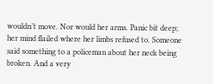wouldn’t move. Nor would her arms. Panic bit deep; her mind flailed where her limbs refused to. Someone said something to a policeman about her neck being broken. And a very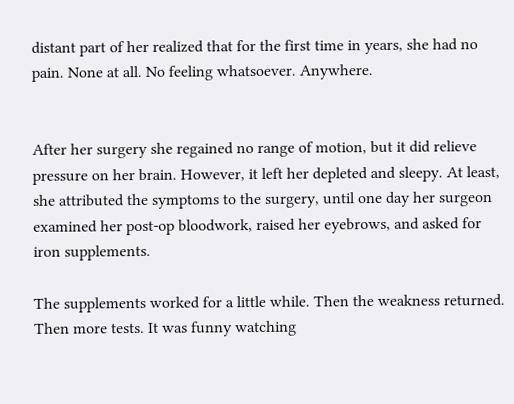distant part of her realized that for the first time in years, she had no pain. None at all. No feeling whatsoever. Anywhere.


After her surgery she regained no range of motion, but it did relieve pressure on her brain. However, it left her depleted and sleepy. At least, she attributed the symptoms to the surgery, until one day her surgeon examined her post-op bloodwork, raised her eyebrows, and asked for iron supplements.

The supplements worked for a little while. Then the weakness returned. Then more tests. It was funny watching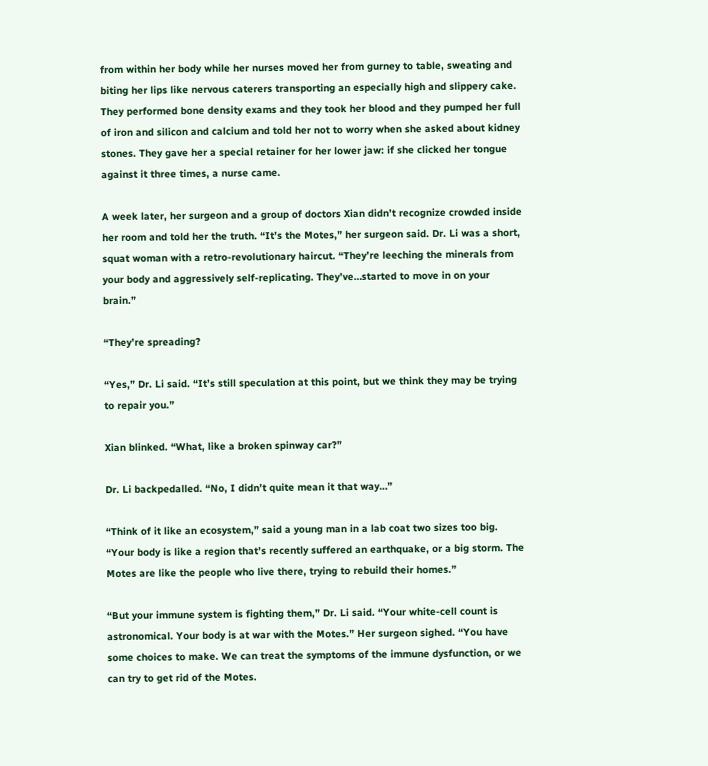from within her body while her nurses moved her from gurney to table, sweating and biting her lips like nervous caterers transporting an especially high and slippery cake. They performed bone density exams and they took her blood and they pumped her full of iron and silicon and calcium and told her not to worry when she asked about kidney stones. They gave her a special retainer for her lower jaw: if she clicked her tongue against it three times, a nurse came.

A week later, her surgeon and a group of doctors Xian didn’t recognize crowded inside her room and told her the truth. “It’s the Motes,” her surgeon said. Dr. Li was a short, squat woman with a retro-revolutionary haircut. “They’re leeching the minerals from your body and aggressively self-replicating. They’ve…started to move in on your brain.”

“They’re spreading?

“Yes,” Dr. Li said. “It’s still speculation at this point, but we think they may be trying to repair you.”

Xian blinked. “What, like a broken spinway car?”

Dr. Li backpedalled. “No, I didn’t quite mean it that way…”

“Think of it like an ecosystem,” said a young man in a lab coat two sizes too big. “Your body is like a region that’s recently suffered an earthquake, or a big storm. The Motes are like the people who live there, trying to rebuild their homes.”

“But your immune system is fighting them,” Dr. Li said. “Your white-cell count is astronomical. Your body is at war with the Motes.” Her surgeon sighed. “You have some choices to make. We can treat the symptoms of the immune dysfunction, or we can try to get rid of the Motes.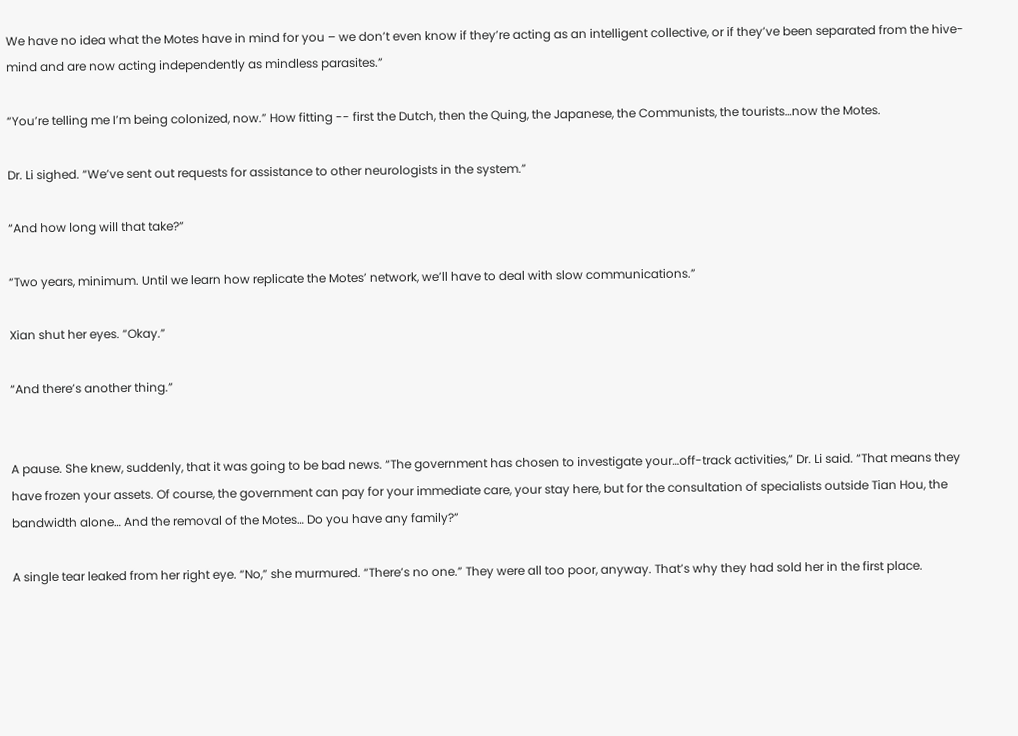We have no idea what the Motes have in mind for you – we don’t even know if they’re acting as an intelligent collective, or if they’ve been separated from the hive-mind and are now acting independently as mindless parasites.”

“You’re telling me I’m being colonized, now.” How fitting -- first the Dutch, then the Quing, the Japanese, the Communists, the tourists…now the Motes.

Dr. Li sighed. “We’ve sent out requests for assistance to other neurologists in the system.”

“And how long will that take?”

“Two years, minimum. Until we learn how replicate the Motes’ network, we’ll have to deal with slow communications.”

Xian shut her eyes. “Okay.”

“And there’s another thing.”


A pause. She knew, suddenly, that it was going to be bad news. “The government has chosen to investigate your…off-track activities,” Dr. Li said. “That means they have frozen your assets. Of course, the government can pay for your immediate care, your stay here, but for the consultation of specialists outside Tian Hou, the bandwidth alone… And the removal of the Motes… Do you have any family?”

A single tear leaked from her right eye. “No,” she murmured. “There’s no one.” They were all too poor, anyway. That’s why they had sold her in the first place.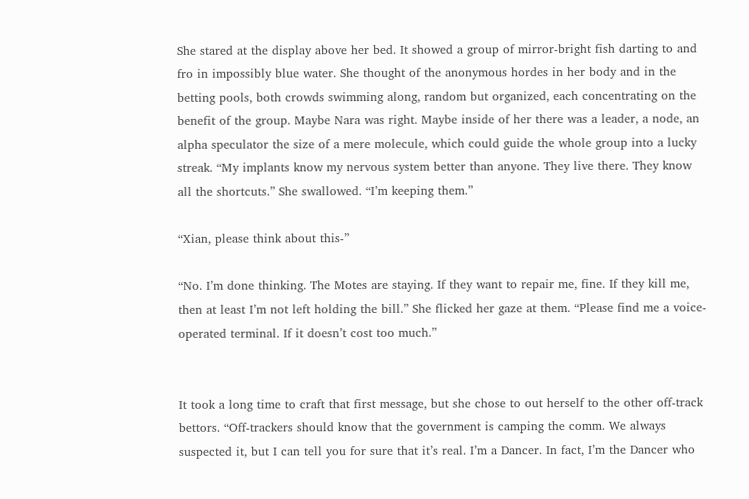She stared at the display above her bed. It showed a group of mirror-bright fish darting to and fro in impossibly blue water. She thought of the anonymous hordes in her body and in the betting pools, both crowds swimming along, random but organized, each concentrating on the benefit of the group. Maybe Nara was right. Maybe inside of her there was a leader, a node, an alpha speculator the size of a mere molecule, which could guide the whole group into a lucky streak. “My implants know my nervous system better than anyone. They live there. They know all the shortcuts.” She swallowed. “I’m keeping them.”

“Xian, please think about this-”

“No. I’m done thinking. The Motes are staying. If they want to repair me, fine. If they kill me, then at least I’m not left holding the bill.” She flicked her gaze at them. “Please find me a voice-operated terminal. If it doesn’t cost too much.”


It took a long time to craft that first message, but she chose to out herself to the other off-track bettors. “Off-trackers should know that the government is camping the comm. We always suspected it, but I can tell you for sure that it’s real. I’m a Dancer. In fact, I’m the Dancer who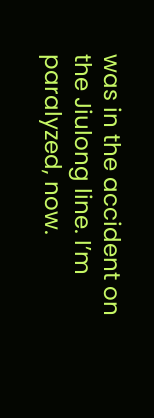was in the accident on the Jiulong line. I’m paralyzed, now.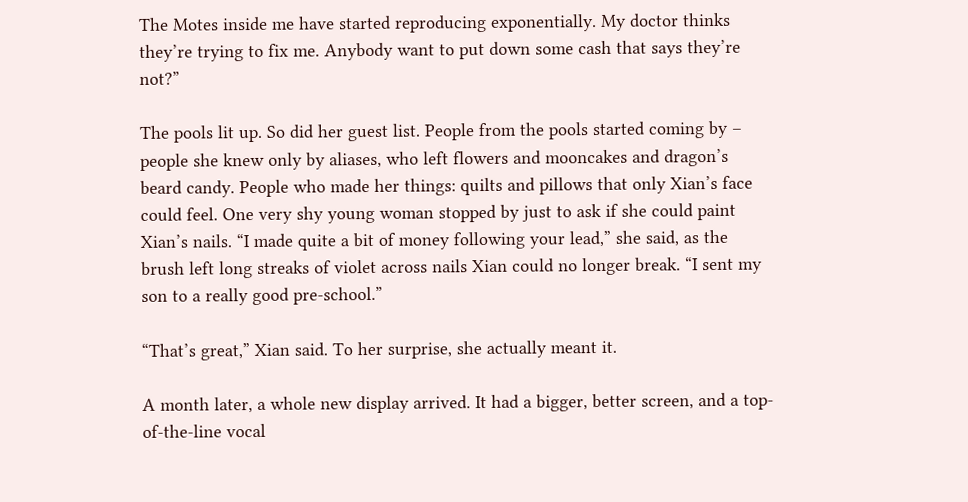The Motes inside me have started reproducing exponentially. My doctor thinks they’re trying to fix me. Anybody want to put down some cash that says they’re not?”

The pools lit up. So did her guest list. People from the pools started coming by – people she knew only by aliases, who left flowers and mooncakes and dragon’s beard candy. People who made her things: quilts and pillows that only Xian’s face could feel. One very shy young woman stopped by just to ask if she could paint Xian’s nails. “I made quite a bit of money following your lead,” she said, as the brush left long streaks of violet across nails Xian could no longer break. “I sent my son to a really good pre-school.”

“That’s great,” Xian said. To her surprise, she actually meant it.

A month later, a whole new display arrived. It had a bigger, better screen, and a top-of-the-line vocal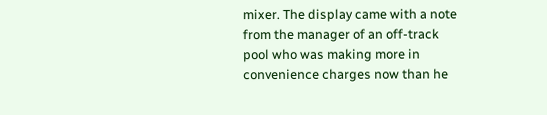mixer. The display came with a note from the manager of an off-track pool who was making more in convenience charges now than he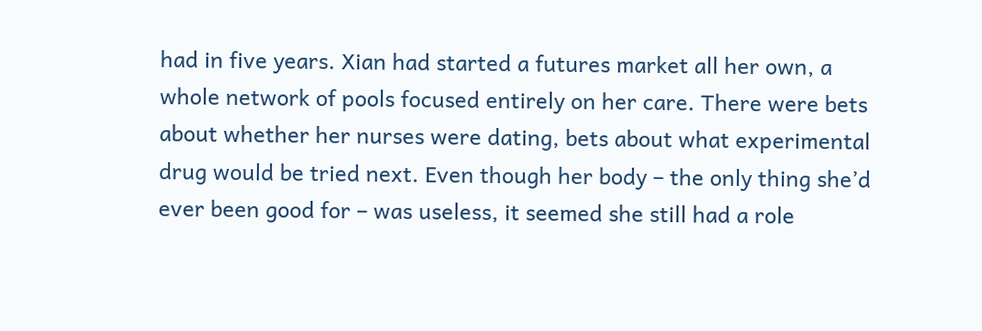had in five years. Xian had started a futures market all her own, a whole network of pools focused entirely on her care. There were bets about whether her nurses were dating, bets about what experimental drug would be tried next. Even though her body – the only thing she’d ever been good for – was useless, it seemed she still had a role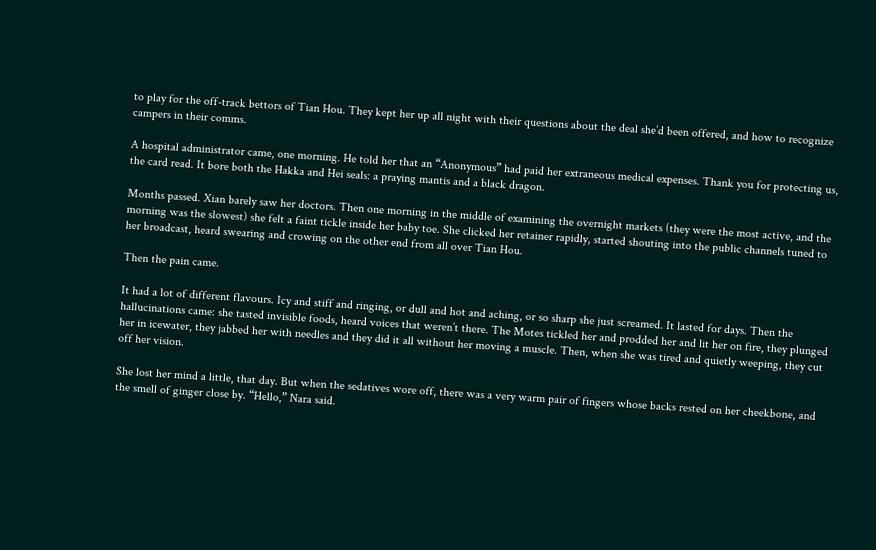to play for the off-track bettors of Tian Hou. They kept her up all night with their questions about the deal she’d been offered, and how to recognize campers in their comms.

A hospital administrator came, one morning. He told her that an “Anonymous” had paid her extraneous medical expenses. Thank you for protecting us, the card read. It bore both the Hakka and Hei seals: a praying mantis and a black dragon.

Months passed. Xian barely saw her doctors. Then one morning in the middle of examining the overnight markets (they were the most active, and the morning was the slowest) she felt a faint tickle inside her baby toe. She clicked her retainer rapidly, started shouting into the public channels tuned to her broadcast, heard swearing and crowing on the other end from all over Tian Hou.

Then the pain came.

It had a lot of different flavours. Icy and stiff and ringing, or dull and hot and aching, or so sharp she just screamed. It lasted for days. Then the hallucinations came: she tasted invisible foods, heard voices that weren’t there. The Motes tickled her and prodded her and lit her on fire, they plunged her in icewater, they jabbed her with needles and they did it all without her moving a muscle. Then, when she was tired and quietly weeping, they cut off her vision.

She lost her mind a little, that day. But when the sedatives wore off, there was a very warm pair of fingers whose backs rested on her cheekbone, and the smell of ginger close by. “Hello,” Nara said.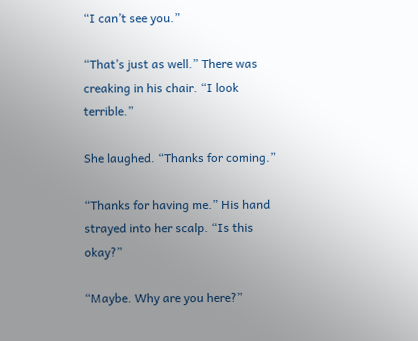“I can’t see you.”

“That’s just as well.” There was creaking in his chair. “I look terrible.”

She laughed. “Thanks for coming.”

“Thanks for having me.” His hand strayed into her scalp. “Is this okay?”

“Maybe. Why are you here?”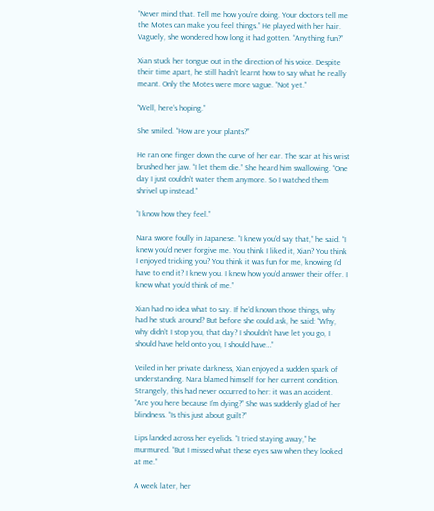“Never mind that. Tell me how you’re doing. Your doctors tell me the Motes can make you feel things.” He played with her hair. Vaguely, she wondered how long it had gotten. “Anything fun?”

Xian stuck her tongue out in the direction of his voice. Despite their time apart, he still hadn’t learnt how to say what he really meant. Only the Motes were more vague. “Not yet.”

“Well, here’s hoping.”

She smiled. “How are your plants?”

He ran one finger down the curve of her ear. The scar at his wrist brushed her jaw. “I let them die.” She heard him swallowing. “One day I just couldn’t water them anymore. So I watched them shrivel up instead.”

“I know how they feel.”

Nara swore foully in Japanese. “I knew you’d say that,” he said. “I knew you’d never forgive me. You think I liked it, Xian? You think I enjoyed tricking you? You think it was fun for me, knowing I’d have to end it? I knew you. I knew how you’d answer their offer. I knew what you’d think of me.”

Xian had no idea what to say. If he’d known those things, why had he stuck around? But before she could ask, he said: “Why, why didn’t I stop you, that day? I shouldn’t have let you go, I should have held onto you, I should have…”

Veiled in her private darkness, Xian enjoyed a sudden spark of understanding. Nara blamed himself for her current condition. Strangely, this had never occurred to her: it was an accident. “Are you here because I’m dying?” She was suddenly glad of her blindness. “Is this just about guilt?”

Lips landed across her eyelids. “I tried staying away,” he murmured. “But I missed what these eyes saw when they looked at me.”

A week later, her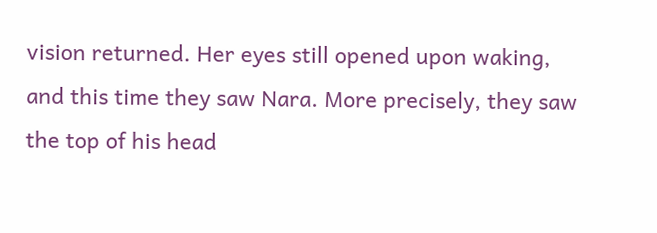vision returned. Her eyes still opened upon waking, and this time they saw Nara. More precisely, they saw the top of his head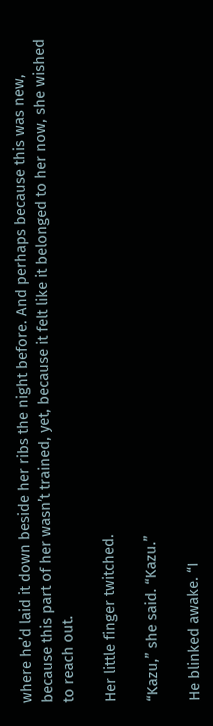where he’d laid it down beside her ribs the night before. And perhaps because this was new, because this part of her wasn’t trained, yet, because it felt like it belonged to her now, she wished to reach out.

Her little finger twitched.

“Kazu,” she said. “Kazu.”

He blinked awake. “I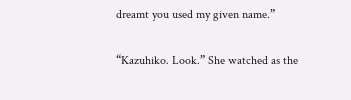dreamt you used my given name.”

“Kazuhiko. Look.” She watched as the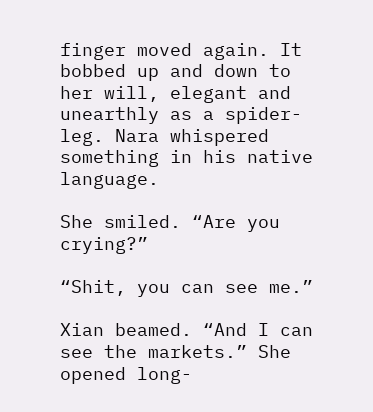finger moved again. It bobbed up and down to her will, elegant and unearthly as a spider-leg. Nara whispered something in his native language.

She smiled. “Are you crying?”

“Shit, you can see me.”

Xian beamed. “And I can see the markets.” She opened long-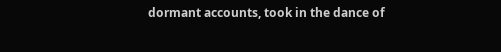dormant accounts, took in the dance of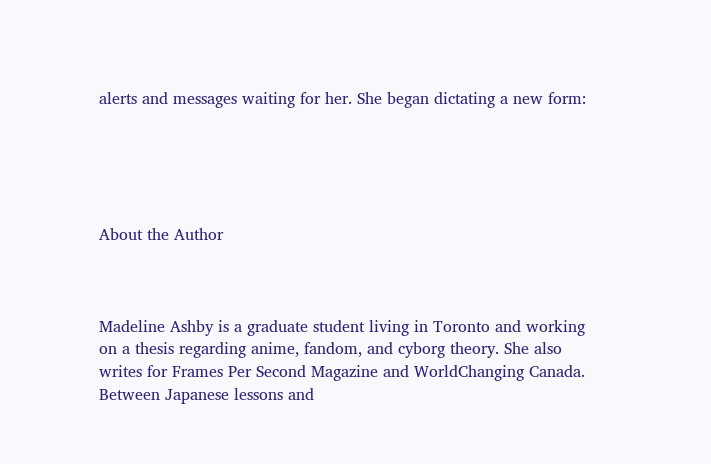alerts and messages waiting for her. She began dictating a new form:





About the Author



Madeline Ashby is a graduate student living in Toronto and working on a thesis regarding anime, fandom, and cyborg theory. She also writes for Frames Per Second Magazine and WorldChanging Canada. Between Japanese lessons and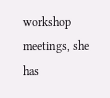workshop meetings, she has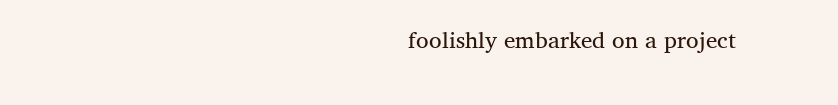foolishly embarked on a project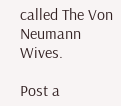called The Von Neumann Wives.

Post a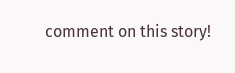comment on this story!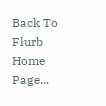Back To Flurb Home Page...